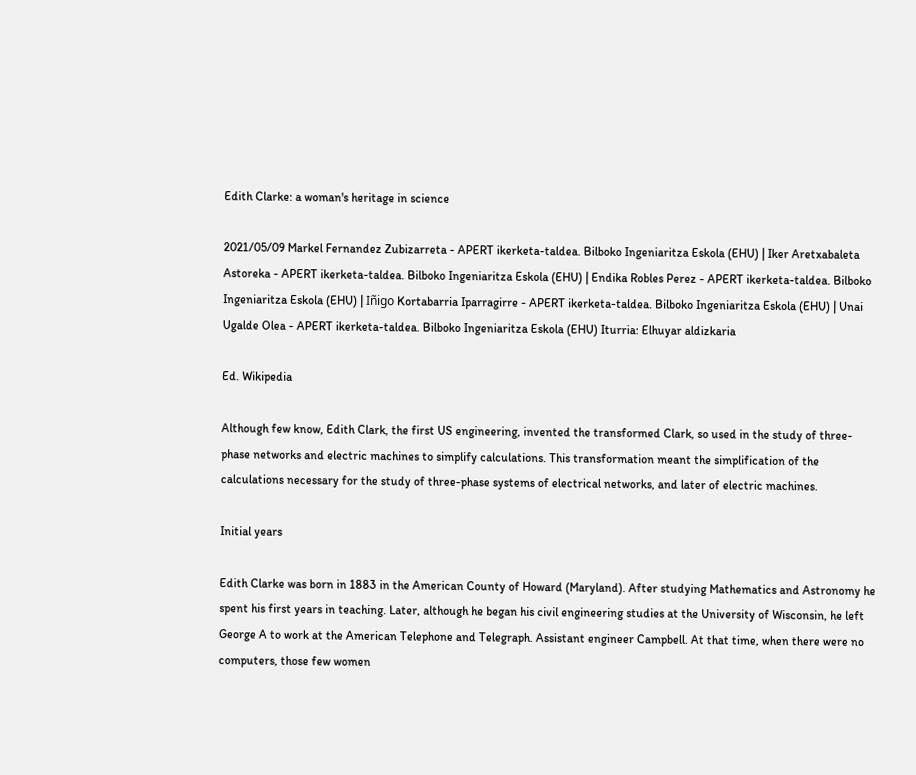Edith Clarke: a woman's heritage in science

2021/05/09 Markel Fernandez Zubizarreta - APERT ikerketa-taldea. Bilboko Ingeniaritza Eskola (EHU) | Iker Aretxabaleta Astoreka - APERT ikerketa-taldea. Bilboko Ingeniaritza Eskola (EHU) | Endika Robles Perez - APERT ikerketa-taldea. Bilboko Ingeniaritza Eskola (EHU) | Iñigo Kortabarria Iparragirre - APERT ikerketa-taldea. Bilboko Ingeniaritza Eskola (EHU) | Unai Ugalde Olea - APERT ikerketa-taldea. Bilboko Ingeniaritza Eskola (EHU) Iturria: Elhuyar aldizkaria

Ed. Wikipedia

Although few know, Edith Clark, the first US engineering, invented the transformed Clark, so used in the study of three-phase networks and electric machines to simplify calculations. This transformation meant the simplification of the calculations necessary for the study of three-phase systems of electrical networks, and later of electric machines.

Initial years

Edith Clarke was born in 1883 in the American County of Howard (Maryland). After studying Mathematics and Astronomy he spent his first years in teaching. Later, although he began his civil engineering studies at the University of Wisconsin, he left George A to work at the American Telephone and Telegraph. Assistant engineer Campbell. At that time, when there were no computers, those few women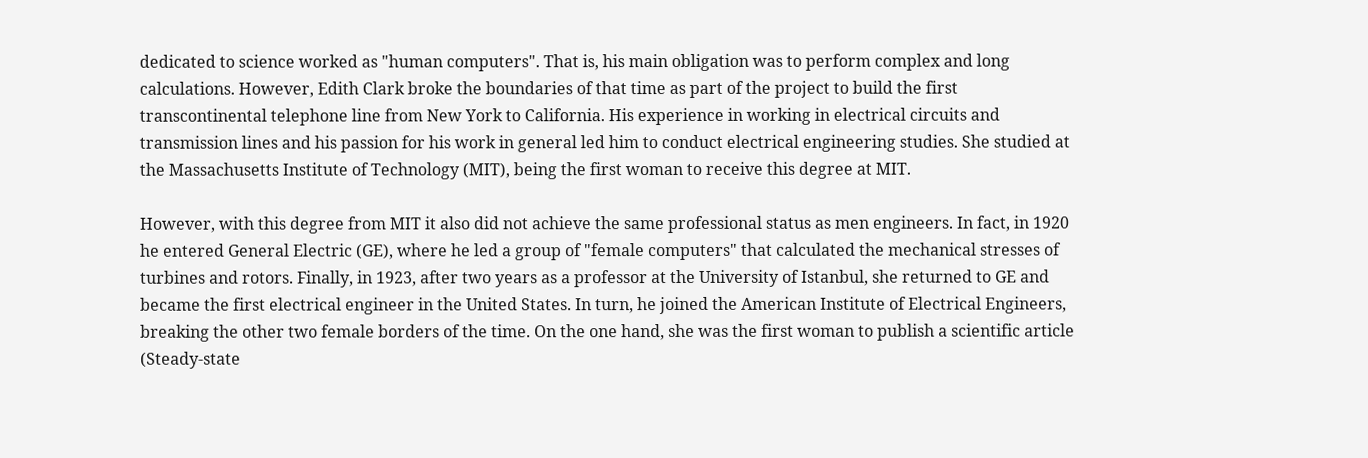dedicated to science worked as "human computers". That is, his main obligation was to perform complex and long calculations. However, Edith Clark broke the boundaries of that time as part of the project to build the first transcontinental telephone line from New York to California. His experience in working in electrical circuits and transmission lines and his passion for his work in general led him to conduct electrical engineering studies. She studied at the Massachusetts Institute of Technology (MIT), being the first woman to receive this degree at MIT.

However, with this degree from MIT it also did not achieve the same professional status as men engineers. In fact, in 1920 he entered General Electric (GE), where he led a group of "female computers" that calculated the mechanical stresses of turbines and rotors. Finally, in 1923, after two years as a professor at the University of Istanbul, she returned to GE and became the first electrical engineer in the United States. In turn, he joined the American Institute of Electrical Engineers, breaking the other two female borders of the time. On the one hand, she was the first woman to publish a scientific article (Steady-state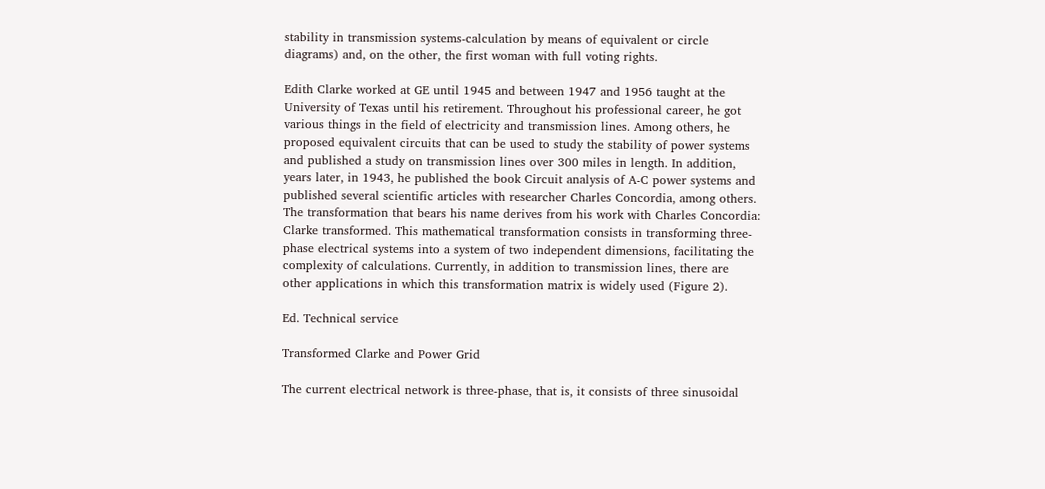stability in transmission systems-calculation by means of equivalent or circle diagrams) and, on the other, the first woman with full voting rights.

Edith Clarke worked at GE until 1945 and between 1947 and 1956 taught at the University of Texas until his retirement. Throughout his professional career, he got various things in the field of electricity and transmission lines. Among others, he proposed equivalent circuits that can be used to study the stability of power systems and published a study on transmission lines over 300 miles in length. In addition, years later, in 1943, he published the book Circuit analysis of A-C power systems and published several scientific articles with researcher Charles Concordia, among others. The transformation that bears his name derives from his work with Charles Concordia: Clarke transformed. This mathematical transformation consists in transforming three-phase electrical systems into a system of two independent dimensions, facilitating the complexity of calculations. Currently, in addition to transmission lines, there are other applications in which this transformation matrix is widely used (Figure 2).

Ed. Technical service

Transformed Clarke and Power Grid

The current electrical network is three-phase, that is, it consists of three sinusoidal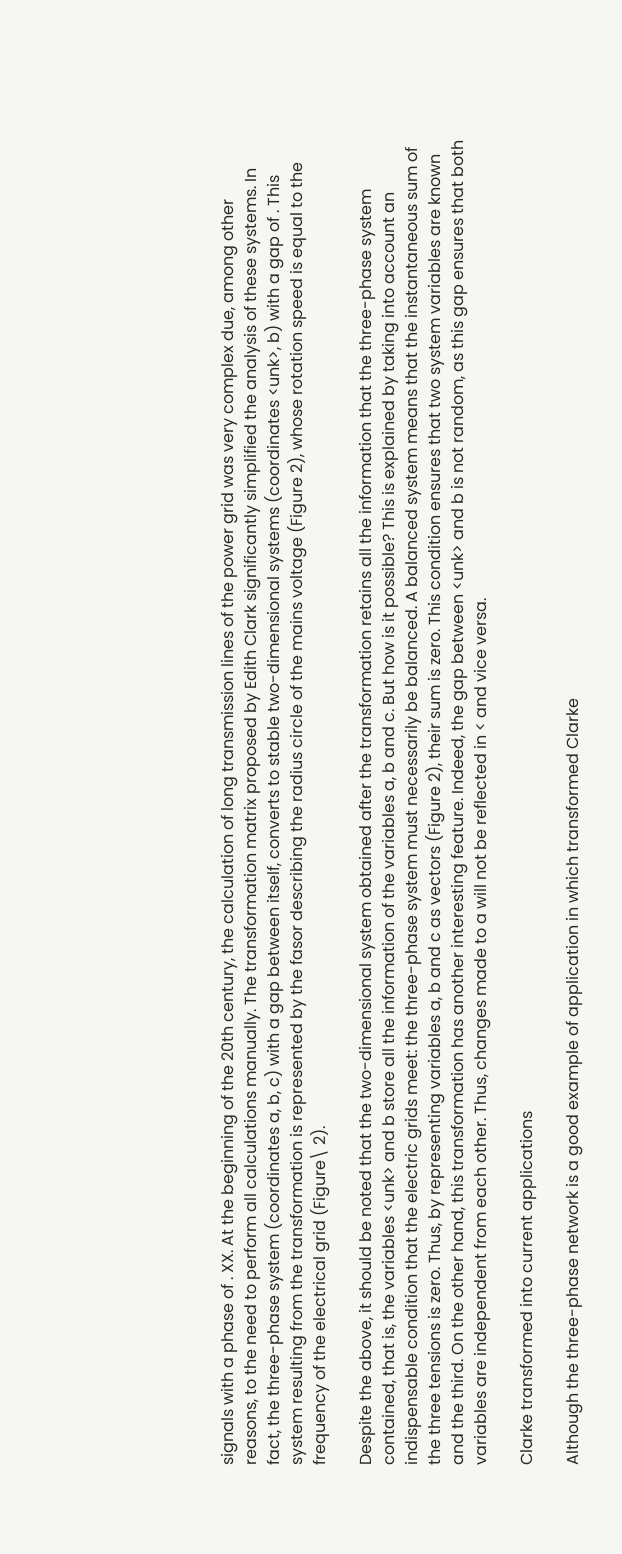signals with a phase of . XX. At the beginning of the 20th century, the calculation of long transmission lines of the power grid was very complex due, among other reasons, to the need to perform all calculations manually. The transformation matrix proposed by Edith Clark significantly simplified the analysis of these systems. In fact, the three-phase system (coordinates a, b, c) with a gap between itself, converts to stable two-dimensional systems (coordinates <unk>, b) with a gap of . This system resulting from the transformation is represented by the fasor describing the radius circle of the mains voltage (Figure 2), whose rotation speed is equal to the frequency of the electrical grid (Figure\ 2).

Despite the above, it should be noted that the two-dimensional system obtained after the transformation retains all the information that the three-phase system contained, that is, the variables <unk> and b store all the information of the variables a, b and c. But how is it possible? This is explained by taking into account an indispensable condition that the electric grids meet: the three-phase system must necessarily be balanced. A balanced system means that the instantaneous sum of the three tensions is zero. Thus, by representing variables a, b and c as vectors (Figure 2), their sum is zero. This condition ensures that two system variables are known and the third. On the other hand, this transformation has another interesting feature. Indeed, the gap between <unk> and b is not random, as this gap ensures that both variables are independent from each other. Thus, changes made to a will not be reflected in < and vice versa.

Clarke transformed into current applications

Although the three-phase network is a good example of application in which transformed Clarke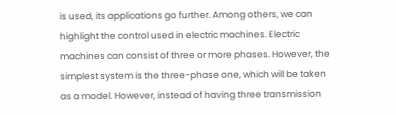is used, its applications go further. Among others, we can highlight the control used in electric machines. Electric machines can consist of three or more phases. However, the simplest system is the three-phase one, which will be taken as a model. However, instead of having three transmission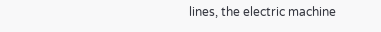lines, the electric machine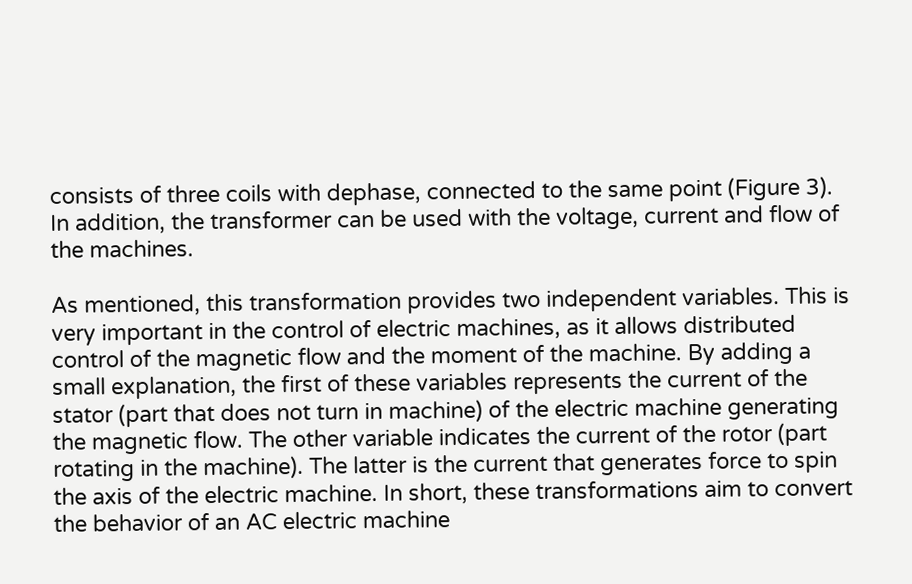consists of three coils with dephase, connected to the same point (Figure 3). In addition, the transformer can be used with the voltage, current and flow of the machines.

As mentioned, this transformation provides two independent variables. This is very important in the control of electric machines, as it allows distributed control of the magnetic flow and the moment of the machine. By adding a small explanation, the first of these variables represents the current of the stator (part that does not turn in machine) of the electric machine generating the magnetic flow. The other variable indicates the current of the rotor (part rotating in the machine). The latter is the current that generates force to spin the axis of the electric machine. In short, these transformations aim to convert the behavior of an AC electric machine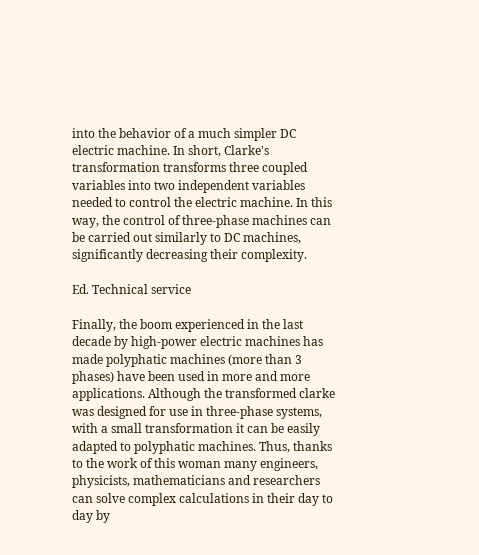into the behavior of a much simpler DC electric machine. In short, Clarke's transformation transforms three coupled variables into two independent variables needed to control the electric machine. In this way, the control of three-phase machines can be carried out similarly to DC machines, significantly decreasing their complexity.

Ed. Technical service

Finally, the boom experienced in the last decade by high-power electric machines has made polyphatic machines (more than 3 phases) have been used in more and more applications. Although the transformed clarke was designed for use in three-phase systems, with a small transformation it can be easily adapted to polyphatic machines. Thus, thanks to the work of this woman many engineers, physicists, mathematicians and researchers can solve complex calculations in their day to day by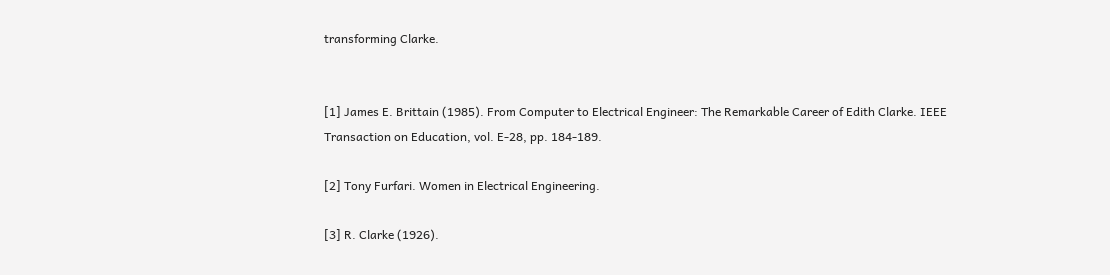transforming Clarke.


[1] James E. Brittain (1985). From Computer to Electrical Engineer: The Remarkable Career of Edith Clarke. IEEE Transaction on Education, vol. E-28, pp. 184-189.

[2] Tony Furfari. Women in Electrical Engineering.

[3] R. Clarke (1926).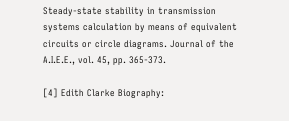Steady-state stability in transmission systems calculation by means of equivalent circuits or circle diagrams. Journal of the A.I.E.E., vol. 45, pp. 365-373.

[4] Edith Clarke Biography: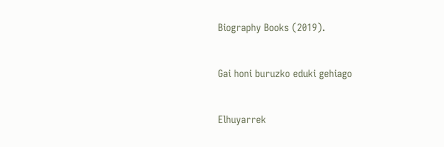Biography Books (2019).

Gai honi buruzko eduki gehiago

Elhuyarrek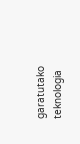garatutako teknologia